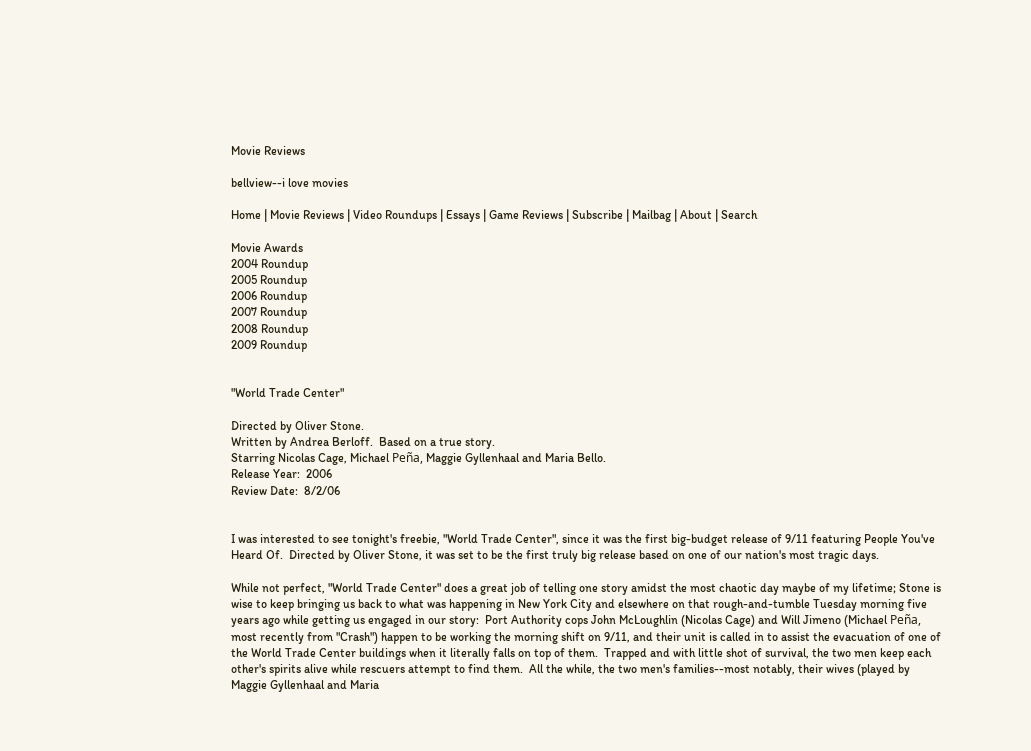Movie Reviews

bellview--i love movies

Home | Movie Reviews | Video Roundups | Essays | Game Reviews | Subscribe | Mailbag | About | Search

Movie Awards
2004 Roundup
2005 Roundup
2006 Roundup
2007 Roundup
2008 Roundup
2009 Roundup


"World Trade Center"

Directed by Oliver Stone.
Written by Andrea Berloff.  Based on a true story.
Starring Nicolas Cage, Michael Peña, Maggie Gyllenhaal and Maria Bello.
Release Year:  2006
Review Date:  8/2/06


I was interested to see tonight's freebie, "World Trade Center", since it was the first big-budget release of 9/11 featuring People You've Heard Of.  Directed by Oliver Stone, it was set to be the first truly big release based on one of our nation's most tragic days.

While not perfect, "World Trade Center" does a great job of telling one story amidst the most chaotic day maybe of my lifetime; Stone is wise to keep bringing us back to what was happening in New York City and elsewhere on that rough-and-tumble Tuesday morning five years ago while getting us engaged in our story:  Port Authority cops John McLoughlin (Nicolas Cage) and Will Jimeno (Michael Peña, most recently from "Crash") happen to be working the morning shift on 9/11, and their unit is called in to assist the evacuation of one of the World Trade Center buildings when it literally falls on top of them.  Trapped and with little shot of survival, the two men keep each other's spirits alive while rescuers attempt to find them.  All the while, the two men's families--most notably, their wives (played by Maggie Gyllenhaal and Maria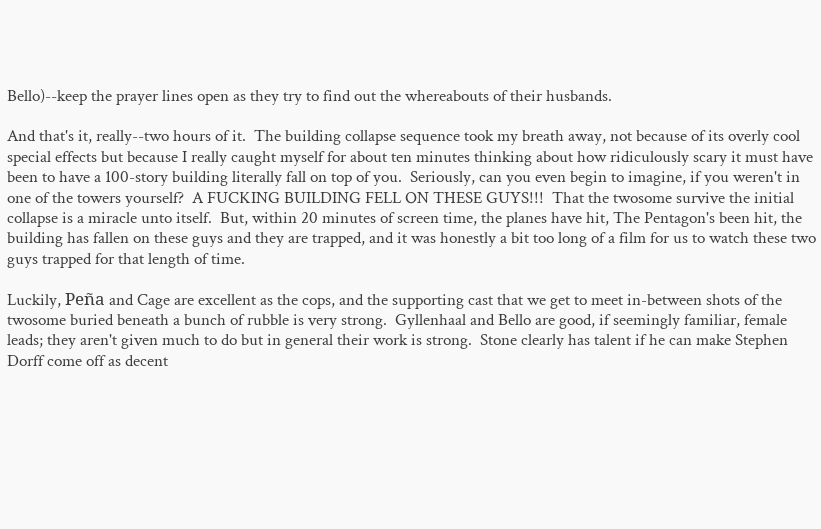Bello)--keep the prayer lines open as they try to find out the whereabouts of their husbands.

And that's it, really--two hours of it.  The building collapse sequence took my breath away, not because of its overly cool special effects but because I really caught myself for about ten minutes thinking about how ridiculously scary it must have been to have a 100-story building literally fall on top of you.  Seriously, can you even begin to imagine, if you weren't in one of the towers yourself?  A FUCKING BUILDING FELL ON THESE GUYS!!!  That the twosome survive the initial collapse is a miracle unto itself.  But, within 20 minutes of screen time, the planes have hit, The Pentagon's been hit, the building has fallen on these guys and they are trapped, and it was honestly a bit too long of a film for us to watch these two guys trapped for that length of time.

Luckily, Peña and Cage are excellent as the cops, and the supporting cast that we get to meet in-between shots of the twosome buried beneath a bunch of rubble is very strong.  Gyllenhaal and Bello are good, if seemingly familiar, female leads; they aren't given much to do but in general their work is strong.  Stone clearly has talent if he can make Stephen Dorff come off as decent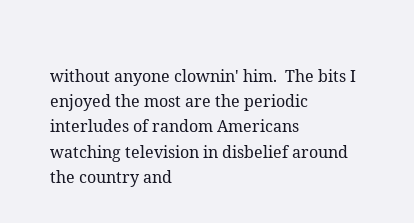without anyone clownin' him.  The bits I enjoyed the most are the periodic interludes of random Americans watching television in disbelief around the country and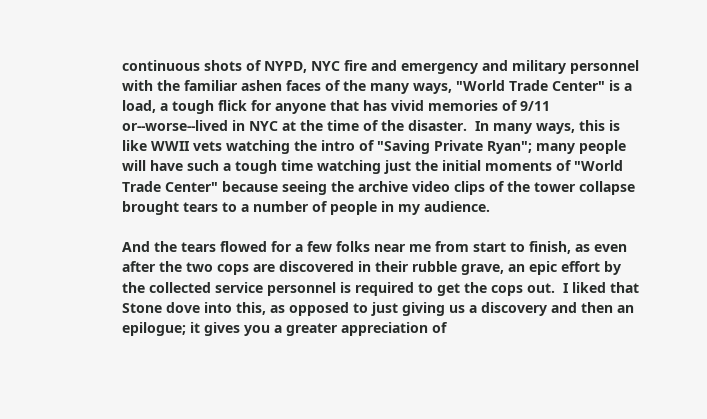continuous shots of NYPD, NYC fire and emergency and military personnel with the familiar ashen faces of the many ways, "World Trade Center" is a load, a tough flick for anyone that has vivid memories of 9/11 or--worse--lived in NYC at the time of the disaster.  In many ways, this is like WWII vets watching the intro of "Saving Private Ryan"; many people will have such a tough time watching just the initial moments of "World Trade Center" because seeing the archive video clips of the tower collapse brought tears to a number of people in my audience.

And the tears flowed for a few folks near me from start to finish, as even after the two cops are discovered in their rubble grave, an epic effort by the collected service personnel is required to get the cops out.  I liked that Stone dove into this, as opposed to just giving us a discovery and then an epilogue; it gives you a greater appreciation of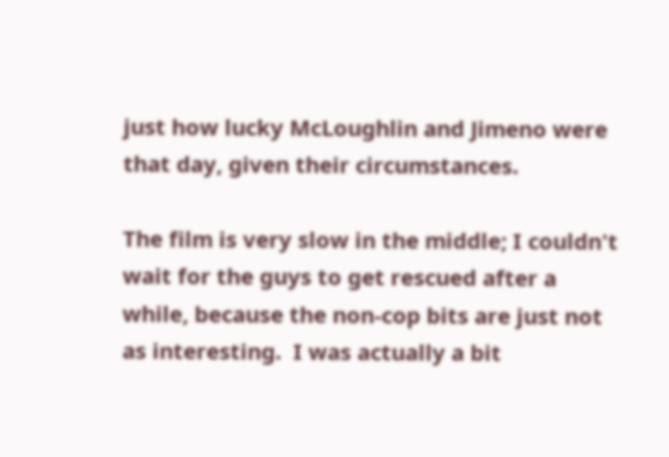just how lucky McLoughlin and Jimeno were that day, given their circumstances.

The film is very slow in the middle; I couldn't wait for the guys to get rescued after a while, because the non-cop bits are just not as interesting.  I was actually a bit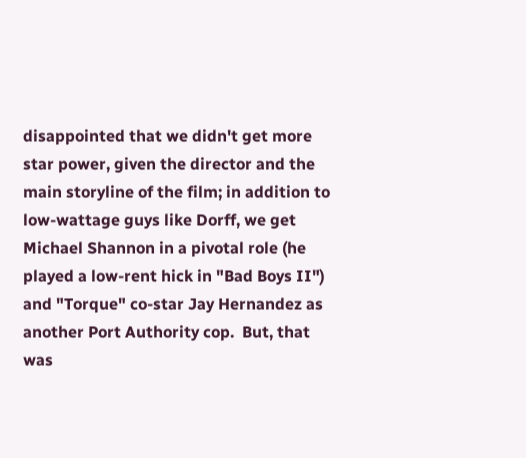disappointed that we didn't get more star power, given the director and the main storyline of the film; in addition to low-wattage guys like Dorff, we get Michael Shannon in a pivotal role (he played a low-rent hick in "Bad Boys II") and "Torque" co-star Jay Hernandez as another Port Authority cop.  But, that was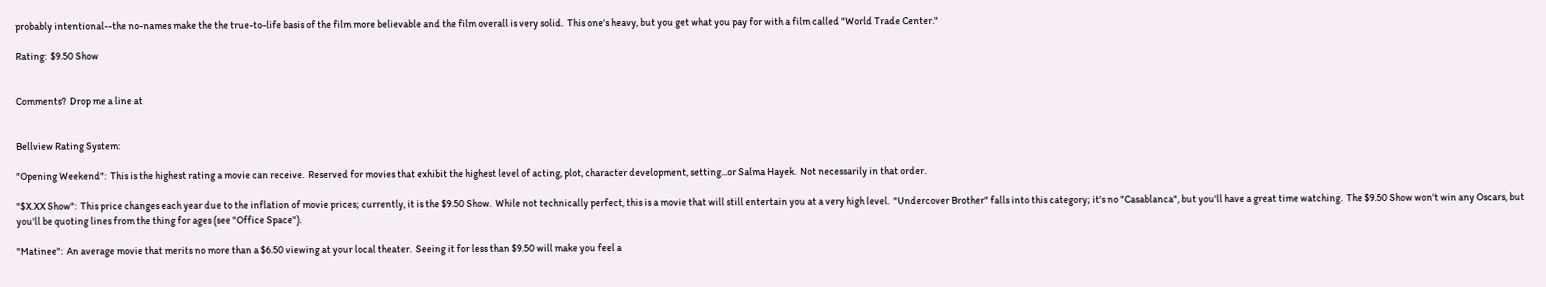probably intentional--the no-names make the the true-to-life basis of the film more believable and the film overall is very solid.  This one's heavy, but you get what you pay for with a film called "World Trade Center."

Rating:  $9.50 Show


Comments?  Drop me a line at


Bellview Rating System:

"Opening Weekend":  This is the highest rating a movie can receive.  Reserved for movies that exhibit the highest level of acting, plot, character development, setting...or Salma Hayek.  Not necessarily in that order.

"$X.XX Show":  This price changes each year due to the inflation of movie prices; currently, it is the $9.50 Show.  While not technically perfect, this is a movie that will still entertain you at a very high level.  "Undercover Brother" falls into this category; it's no "Casablanca", but you'll have a great time watching.  The $9.50 Show won't win any Oscars, but you'll be quoting lines from the thing for ages (see "Office Space").

"Matinee":  An average movie that merits no more than a $6.50 viewing at your local theater.  Seeing it for less than $9.50 will make you feel a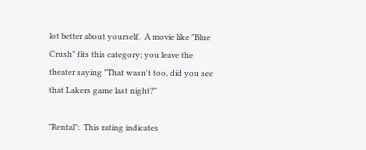lot better about yourself.  A movie like "Blue Crush" fits this category; you leave the theater saying "That wasn't too, did you see that Lakers game last night?"

"Rental":  This rating indicates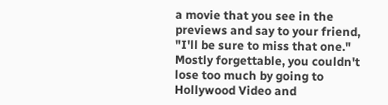a movie that you see in the previews and say to your friend, "I'll be sure to miss that one."  Mostly forgettable, you couldn't lose too much by going to Hollywood Video and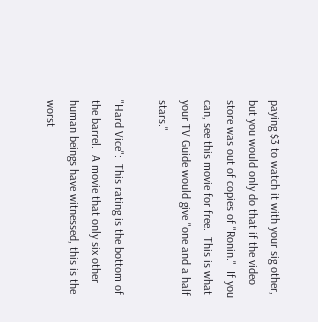paying $3 to watch it with your sig other, but you would only do that if the video store was out of copies of "Ronin."  If you can, see this movie for free.  This is what your TV Guide would give "one and a half stars."

"Hard Vice":  This rating is the bottom of the barrel.  A movie that only six other human beings have witnessed, this is the worst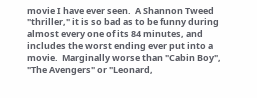movie I have ever seen.  A Shannon Tweed "thriller," it is so bad as to be funny during almost every one of its 84 minutes, and includes the worst ending ever put into a movie.  Marginally worse than "Cabin Boy", "The Avengers" or "Leonard,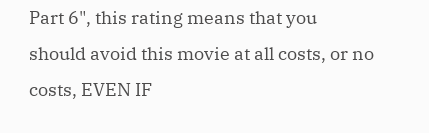Part 6", this rating means that you should avoid this movie at all costs, or no costs, EVEN IF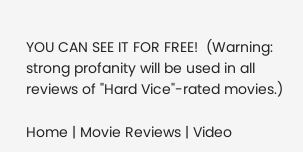YOU CAN SEE IT FOR FREE!  (Warning:  strong profanity will be used in all reviews of "Hard Vice"-rated movies.)

Home | Movie Reviews | Video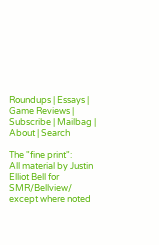Roundups | Essays | Game Reviews | Subscribe | Mailbag | About | Search

The "fine print":
All material by Justin Elliot Bell for SMR/Bellview/ except where noted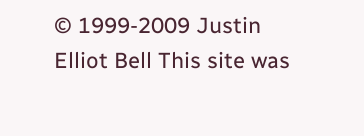© 1999-2009 Justin Elliot Bell This site was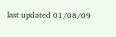last updated 01/08/09